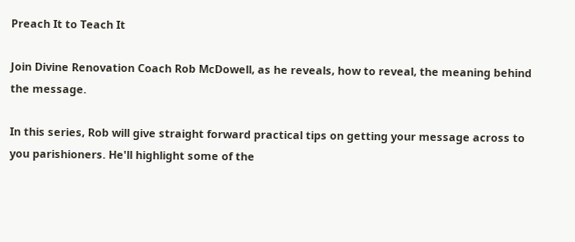Preach It to Teach It

Join Divine Renovation Coach Rob McDowell, as he reveals, how to reveal, the meaning behind the message.

In this series, Rob will give straight forward practical tips on getting your message across to you parishioners. He'll highlight some of the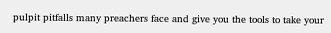pulpit pitfalls many preachers face and give you the tools to take your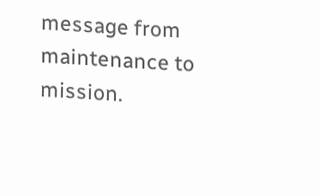message from maintenance to mission.